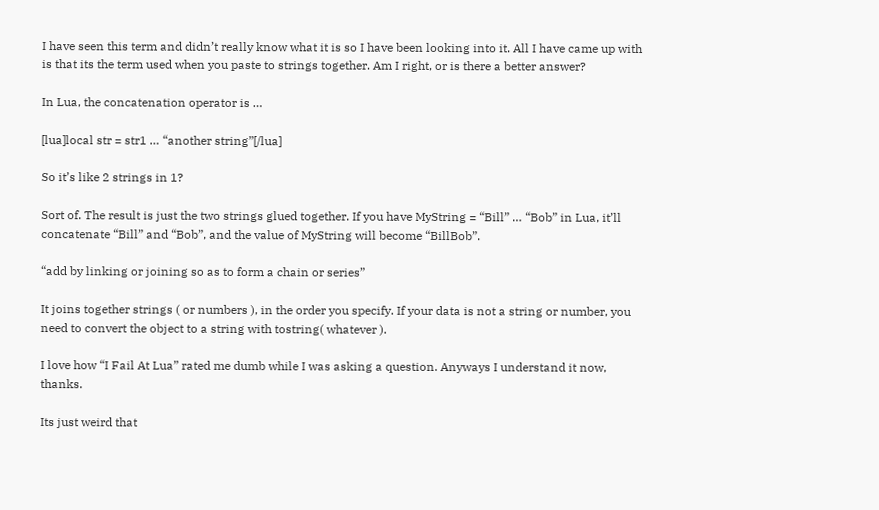I have seen this term and didn’t really know what it is so I have been looking into it. All I have came up with is that its the term used when you paste to strings together. Am I right, or is there a better answer?

In Lua, the concatenation operator is …

[lua]local str = str1 … “another string”[/lua]

So it’s like 2 strings in 1?

Sort of. The result is just the two strings glued together. If you have MyString = “Bill” … “Bob” in Lua, it’ll concatenate “Bill” and “Bob”, and the value of MyString will become “BillBob”.

“add by linking or joining so as to form a chain or series”

It joins together strings ( or numbers ), in the order you specify. If your data is not a string or number, you need to convert the object to a string with tostring( whatever ).

I love how “I Fail At Lua” rated me dumb while I was asking a question. Anyways I understand it now, thanks.

Its just weird that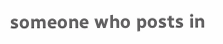someone who posts in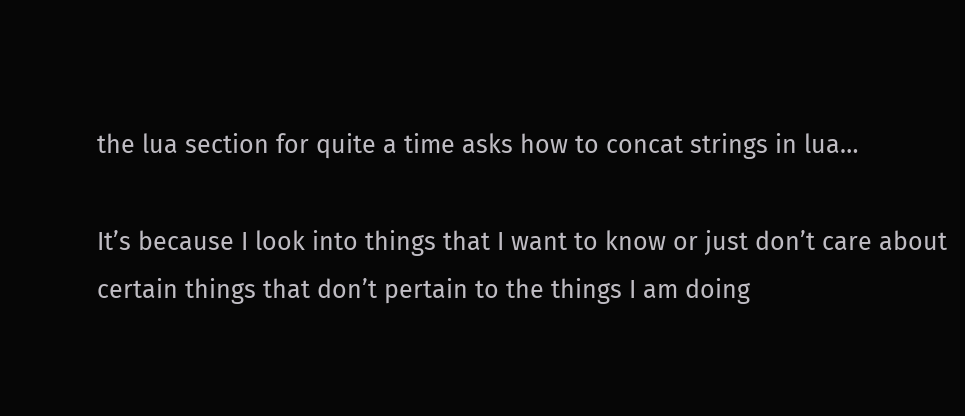the lua section for quite a time asks how to concat strings in lua…

It’s because I look into things that I want to know or just don’t care about certain things that don’t pertain to the things I am doing